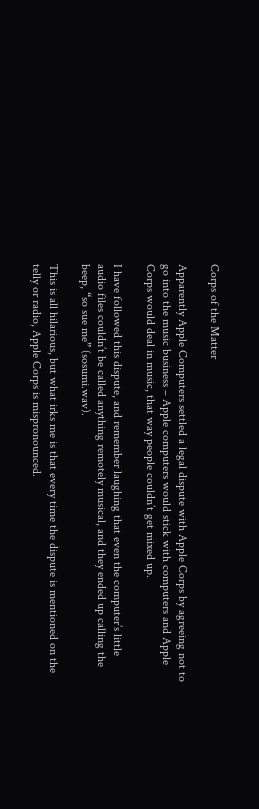Corps of the Matter

Apparently Apple Computers settled a legal dispute with Apple Corps by agreeing not to go into the music business – Apple computers would stick with computers and Apple Corps would deal in music, that way people couldn’t get mixed up.

I have followed this dispute, and remember laughing that even the computer’s little audio files couldn’t be called anything remotely musical, and they ended up calling the beep, “so sue me” (sosumi.wav).

This is all hilarious, but what irks me is that every time the dispute is mentioned on the telly or radio, Apple Corps is mispronounced.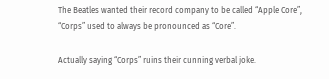The Beatles wanted their record company to be called “Apple Core”, “Corps” used to always be pronounced as “Core”.

Actually saying “Corps” ruins their cunning verbal joke.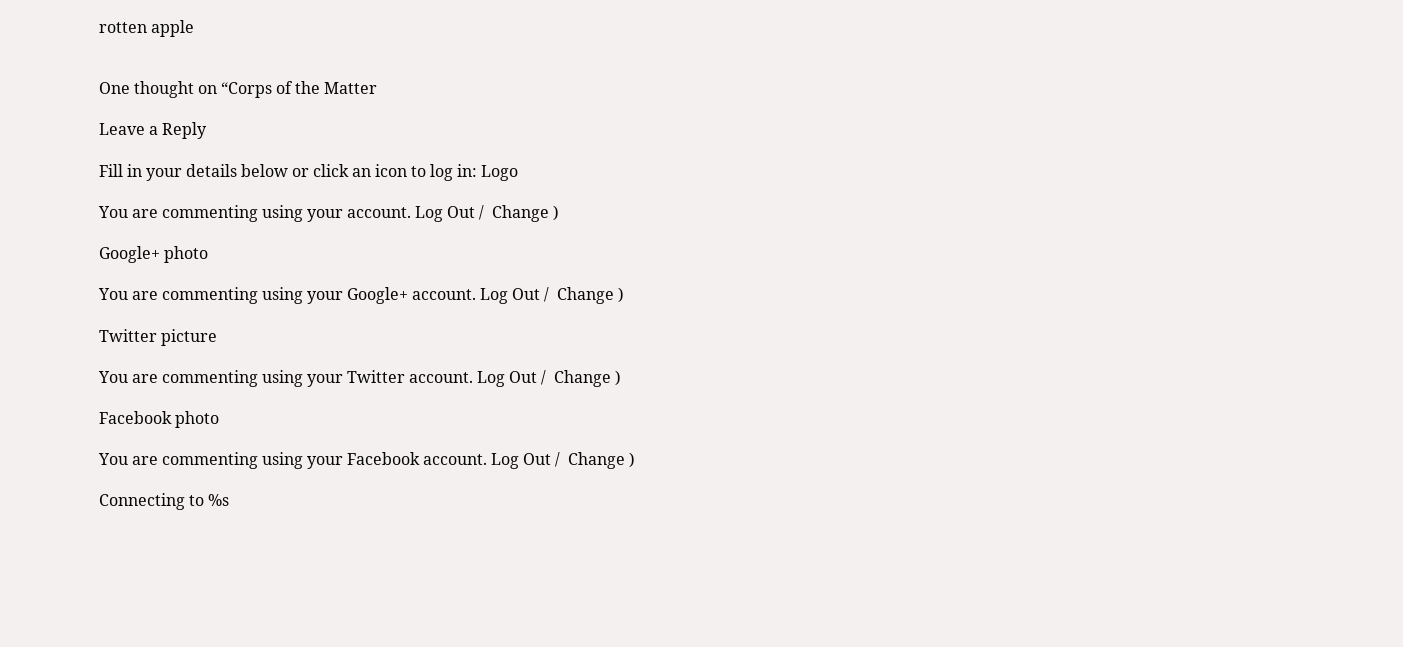rotten apple


One thought on “Corps of the Matter

Leave a Reply

Fill in your details below or click an icon to log in: Logo

You are commenting using your account. Log Out /  Change )

Google+ photo

You are commenting using your Google+ account. Log Out /  Change )

Twitter picture

You are commenting using your Twitter account. Log Out /  Change )

Facebook photo

You are commenting using your Facebook account. Log Out /  Change )

Connecting to %s